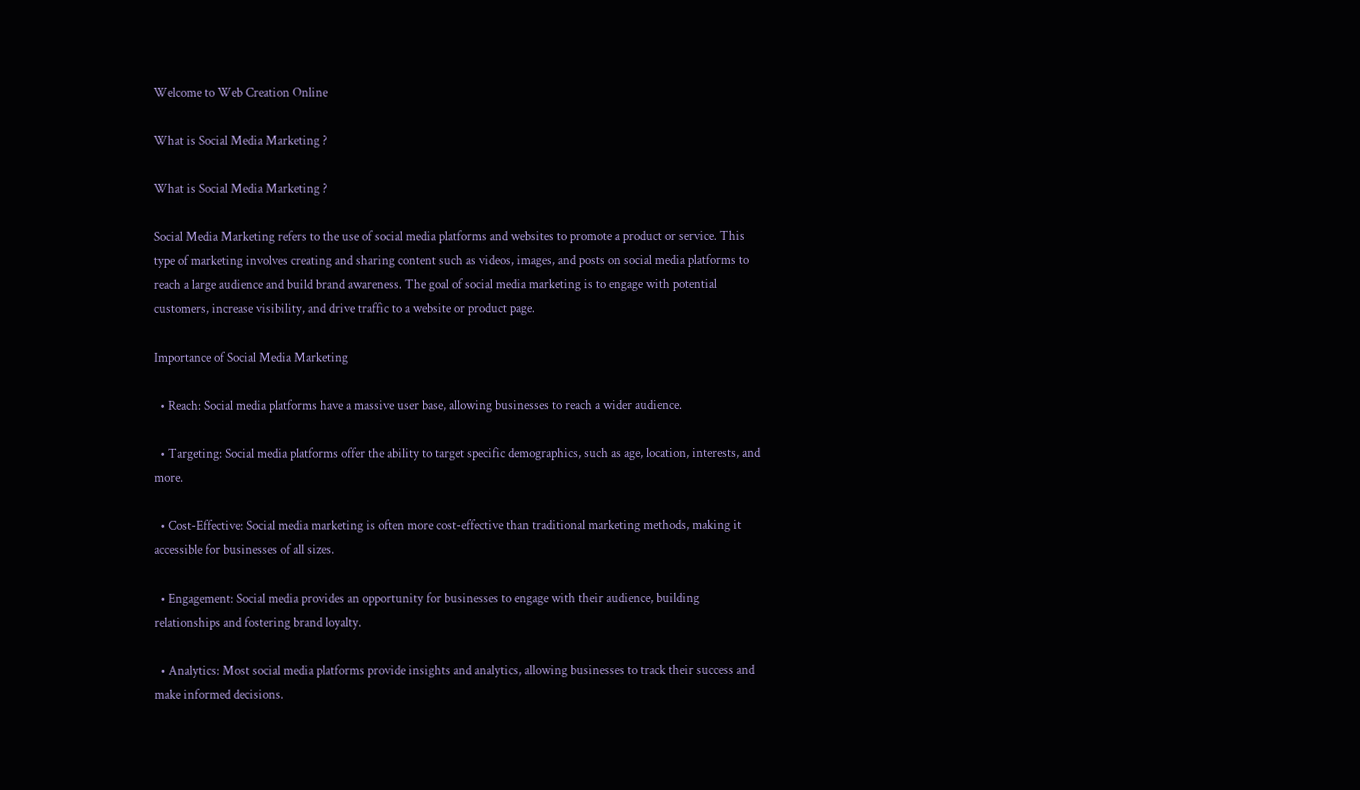Welcome to Web Creation Online

What is Social Media Marketing ?

What is Social Media Marketing ?

Social Media Marketing refers to the use of social media platforms and websites to promote a product or service. This type of marketing involves creating and sharing content such as videos, images, and posts on social media platforms to reach a large audience and build brand awareness. The goal of social media marketing is to engage with potential customers, increase visibility, and drive traffic to a website or product page.

Importance of Social Media Marketing

  • Reach: Social media platforms have a massive user base, allowing businesses to reach a wider audience.

  • Targeting: Social media platforms offer the ability to target specific demographics, such as age, location, interests, and more.

  • Cost-Effective: Social media marketing is often more cost-effective than traditional marketing methods, making it accessible for businesses of all sizes.

  • Engagement: Social media provides an opportunity for businesses to engage with their audience, building relationships and fostering brand loyalty.

  • Analytics: Most social media platforms provide insights and analytics, allowing businesses to track their success and make informed decisions.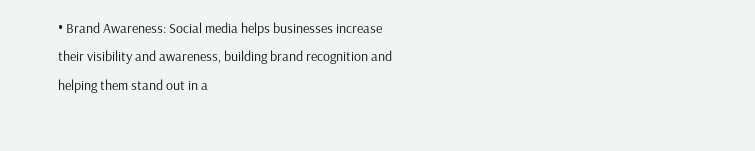• Brand Awareness: Social media helps businesses increase their visibility and awareness, building brand recognition and helping them stand out in a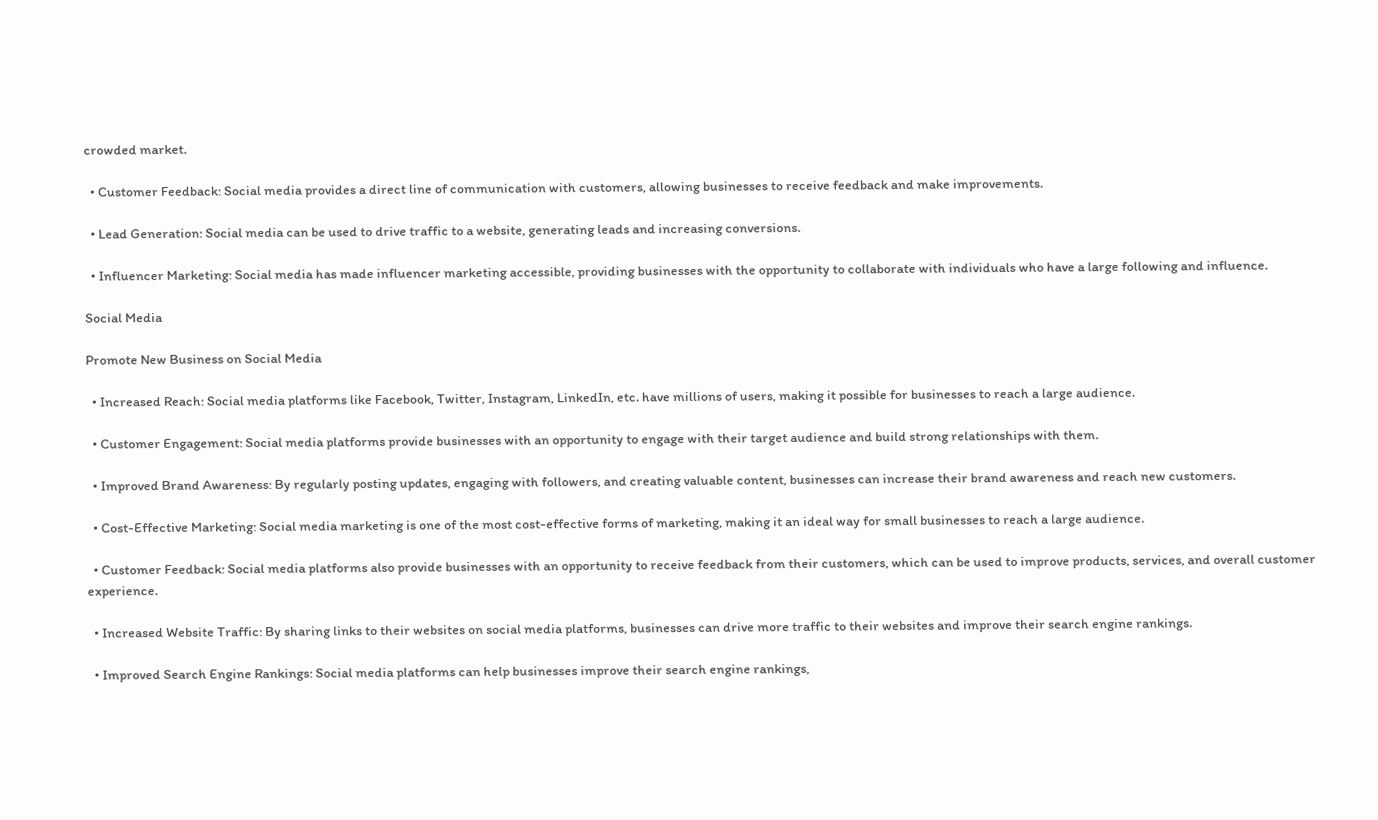crowded market.

  • Customer Feedback: Social media provides a direct line of communication with customers, allowing businesses to receive feedback and make improvements.

  • Lead Generation: Social media can be used to drive traffic to a website, generating leads and increasing conversions.

  • Influencer Marketing: Social media has made influencer marketing accessible, providing businesses with the opportunity to collaborate with individuals who have a large following and influence.

Social Media

Promote New Business on Social Media

  • Increased Reach: Social media platforms like Facebook, Twitter, Instagram, LinkedIn, etc. have millions of users, making it possible for businesses to reach a large audience.

  • Customer Engagement: Social media platforms provide businesses with an opportunity to engage with their target audience and build strong relationships with them.

  • Improved Brand Awareness: By regularly posting updates, engaging with followers, and creating valuable content, businesses can increase their brand awareness and reach new customers.

  • Cost-Effective Marketing: Social media marketing is one of the most cost-effective forms of marketing, making it an ideal way for small businesses to reach a large audience.

  • Customer Feedback: Social media platforms also provide businesses with an opportunity to receive feedback from their customers, which can be used to improve products, services, and overall customer experience.

  • Increased Website Traffic: By sharing links to their websites on social media platforms, businesses can drive more traffic to their websites and improve their search engine rankings.

  • Improved Search Engine Rankings: Social media platforms can help businesses improve their search engine rankings,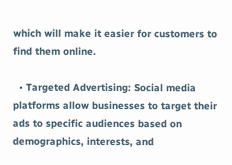which will make it easier for customers to find them online.

  • Targeted Advertising: Social media platforms allow businesses to target their ads to specific audiences based on demographics, interests, and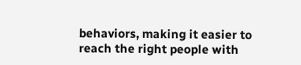behaviors, making it easier to reach the right people with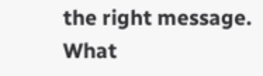the right message.
What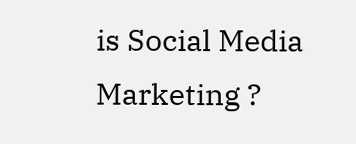is Social Media Marketing ?